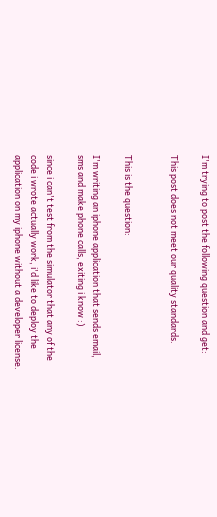I'm trying to post the following question and get:

This post does not meet our quality standards.


This is the question:

I'm writing an iphone application that sends email, sms and make phone calls, exiting i know :)

since i can't test from the simulator that any of the code i wrote actually work, i'd like to deploy the application on my iphone without a developer license.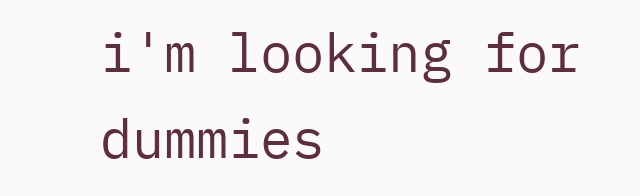i'm looking for dummies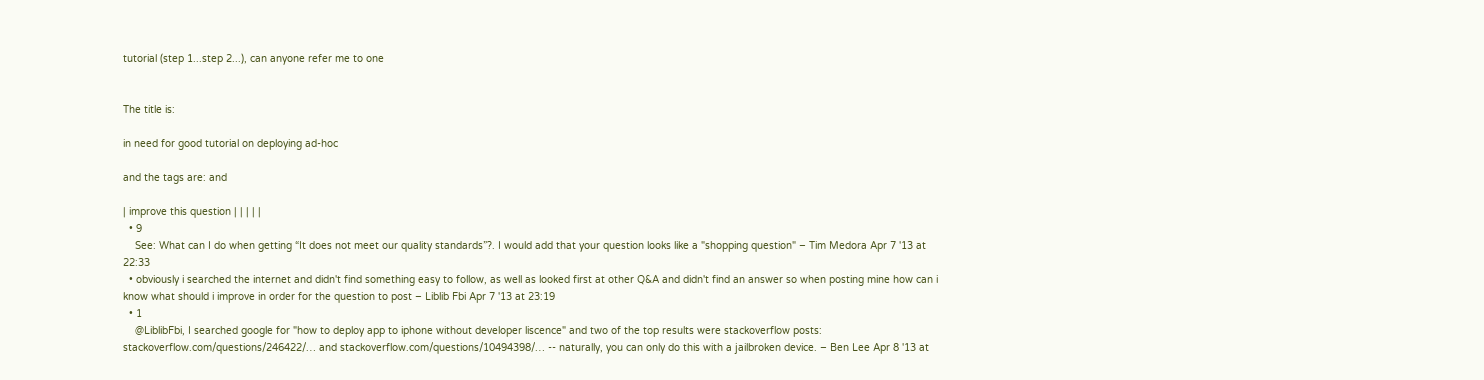tutorial (step 1...step 2...), can anyone refer me to one


The title is:

in need for good tutorial on deploying ad-hoc

and the tags are: and

| improve this question | | | | |
  • 9
    See: What can I do when getting “It does not meet our quality standards”?. I would add that your question looks like a "shopping question" – Tim Medora Apr 7 '13 at 22:33
  • obviously i searched the internet and didn't find something easy to follow, as well as looked first at other Q&A and didn't find an answer so when posting mine how can i know what should i improve in order for the question to post – Liblib Fbi Apr 7 '13 at 23:19
  • 1
    @LiblibFbi, I searched google for "how to deploy app to iphone without developer liscence" and two of the top results were stackoverflow posts: stackoverflow.com/questions/246422/… and stackoverflow.com/questions/10494398/… -- naturally, you can only do this with a jailbroken device. – Ben Lee Apr 8 '13 at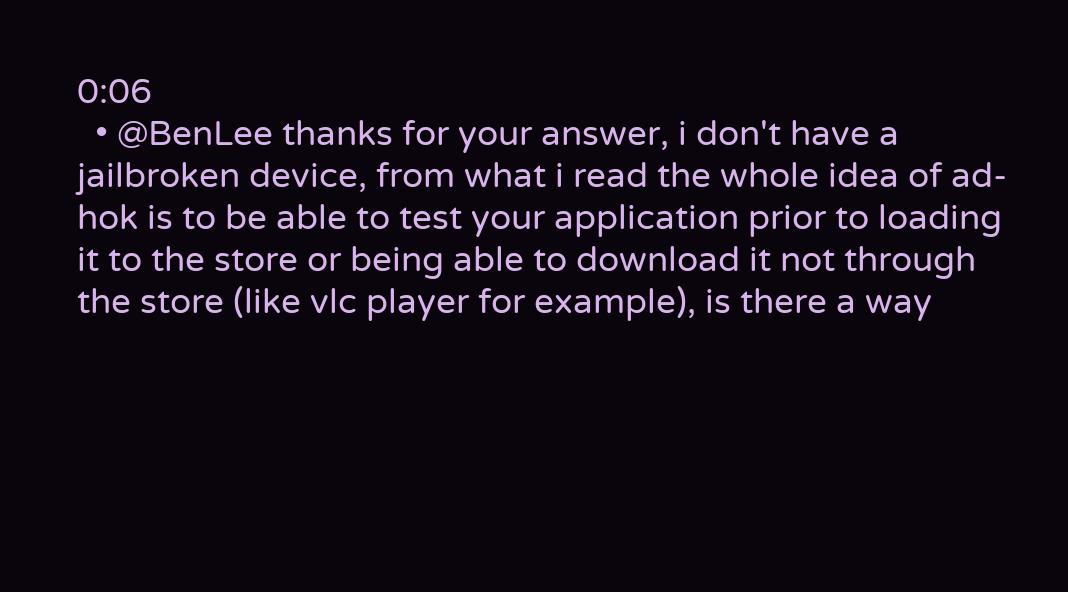0:06
  • @BenLee thanks for your answer, i don't have a jailbroken device, from what i read the whole idea of ad-hok is to be able to test your application prior to loading it to the store or being able to download it not through the store (like vlc player for example), is there a way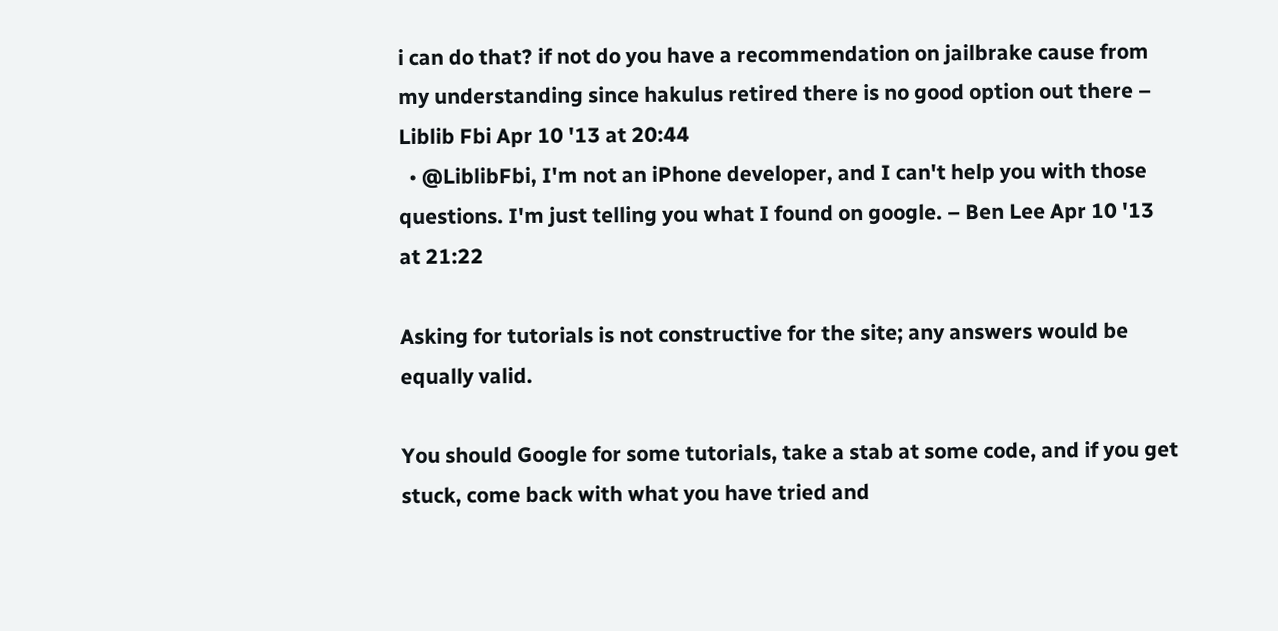i can do that? if not do you have a recommendation on jailbrake cause from my understanding since hakulus retired there is no good option out there – Liblib Fbi Apr 10 '13 at 20:44
  • @LiblibFbi, I'm not an iPhone developer, and I can't help you with those questions. I'm just telling you what I found on google. – Ben Lee Apr 10 '13 at 21:22

Asking for tutorials is not constructive for the site; any answers would be equally valid.

You should Google for some tutorials, take a stab at some code, and if you get stuck, come back with what you have tried and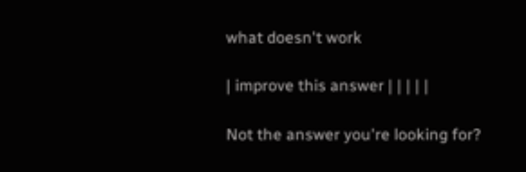what doesn't work

| improve this answer | | | | |

Not the answer you're looking for?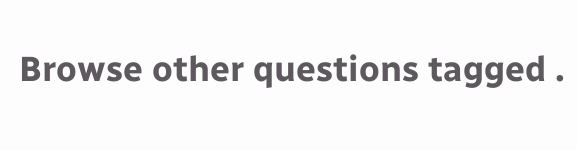Browse other questions tagged .